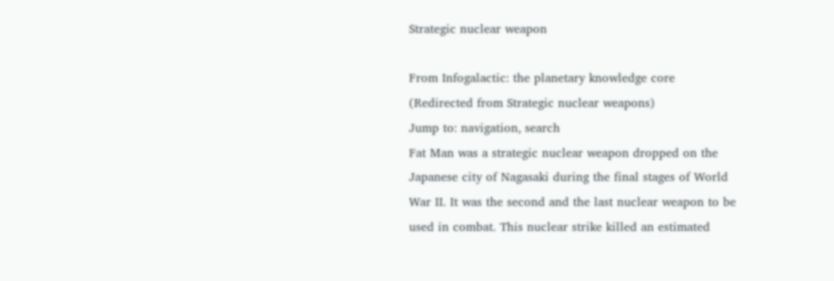Strategic nuclear weapon

From Infogalactic: the planetary knowledge core
(Redirected from Strategic nuclear weapons)
Jump to: navigation, search
Fat Man was a strategic nuclear weapon dropped on the Japanese city of Nagasaki during the final stages of World War II. It was the second and the last nuclear weapon to be used in combat. This nuclear strike killed an estimated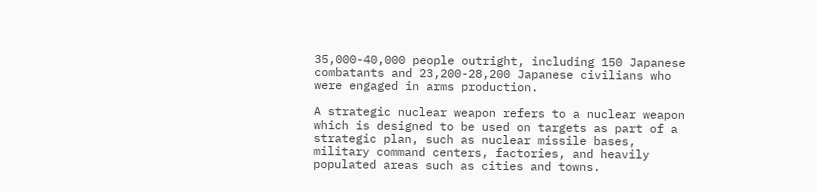35,000-40,000 people outright, including 150 Japanese combatants and 23,200-28,200 Japanese civilians who were engaged in arms production.

A strategic nuclear weapon refers to a nuclear weapon which is designed to be used on targets as part of a strategic plan, such as nuclear missile bases, military command centers, factories, and heavily populated areas such as cities and towns.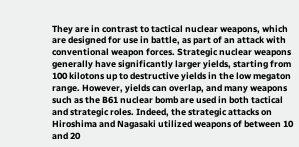They are in contrast to tactical nuclear weapons, which are designed for use in battle, as part of an attack with conventional weapon forces. Strategic nuclear weapons generally have significantly larger yields, starting from 100 kilotons up to destructive yields in the low megaton range. However, yields can overlap, and many weapons such as the B61 nuclear bomb are used in both tactical and strategic roles. Indeed, the strategic attacks on Hiroshima and Nagasaki utilized weapons of between 10 and 20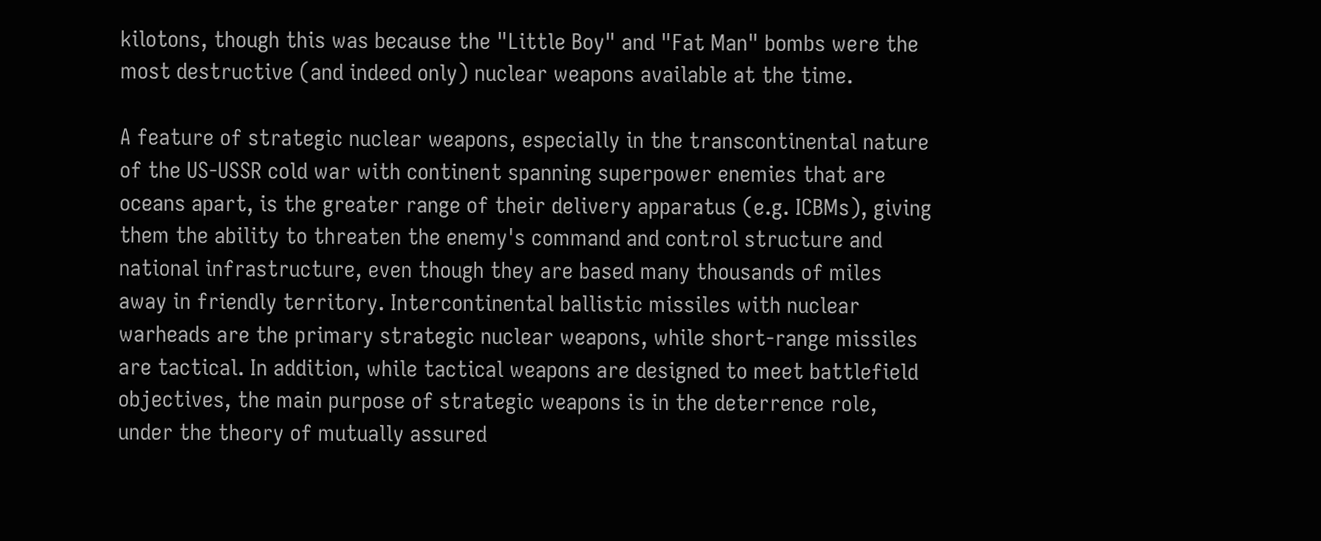kilotons, though this was because the "Little Boy" and "Fat Man" bombs were the most destructive (and indeed only) nuclear weapons available at the time.

A feature of strategic nuclear weapons, especially in the transcontinental nature of the US-USSR cold war with continent spanning superpower enemies that are oceans apart, is the greater range of their delivery apparatus (e.g. ICBMs), giving them the ability to threaten the enemy's command and control structure and national infrastructure, even though they are based many thousands of miles away in friendly territory. Intercontinental ballistic missiles with nuclear warheads are the primary strategic nuclear weapons, while short-range missiles are tactical. In addition, while tactical weapons are designed to meet battlefield objectives, the main purpose of strategic weapons is in the deterrence role, under the theory of mutually assured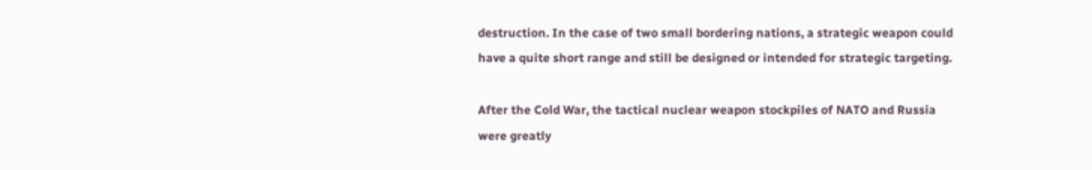destruction. In the case of two small bordering nations, a strategic weapon could have a quite short range and still be designed or intended for strategic targeting.

After the Cold War, the tactical nuclear weapon stockpiles of NATO and Russia were greatly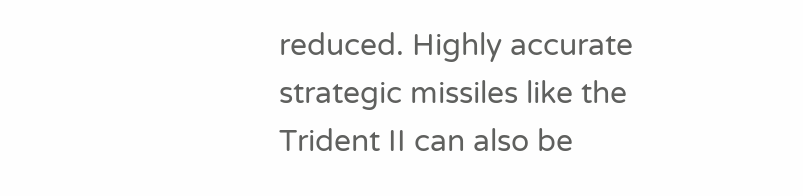reduced. Highly accurate strategic missiles like the Trident II can also be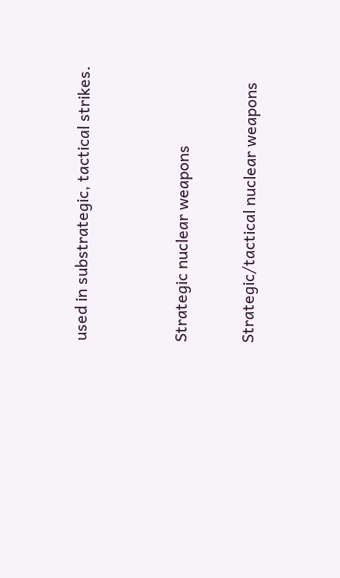used in substrategic, tactical strikes.


Strategic nuclear weapons

Strategic/tactical nuclear weapons